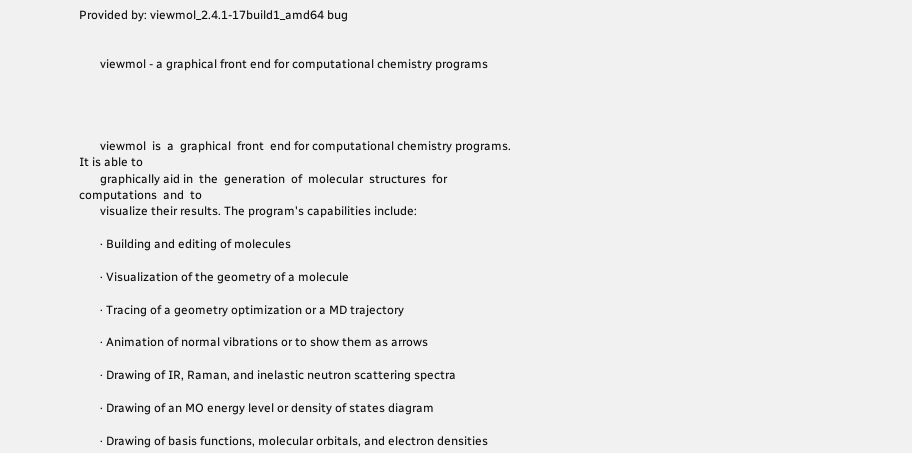Provided by: viewmol_2.4.1-17build1_amd64 bug


       viewmol - a graphical front end for computational chemistry programs




       viewmol  is  a  graphical  front  end for computational chemistry programs.  It is able to
       graphically aid in  the  generation  of  molecular  structures  for  computations  and  to
       visualize their results. The program's capabilities include:

       · Building and editing of molecules

       · Visualization of the geometry of a molecule

       · Tracing of a geometry optimization or a MD trajectory

       · Animation of normal vibrations or to show them as arrows

       · Drawing of IR, Raman, and inelastic neutron scattering spectra

       · Drawing of an MO energy level or density of states diagram

       · Drawing of basis functions, molecular orbitals, and electron densities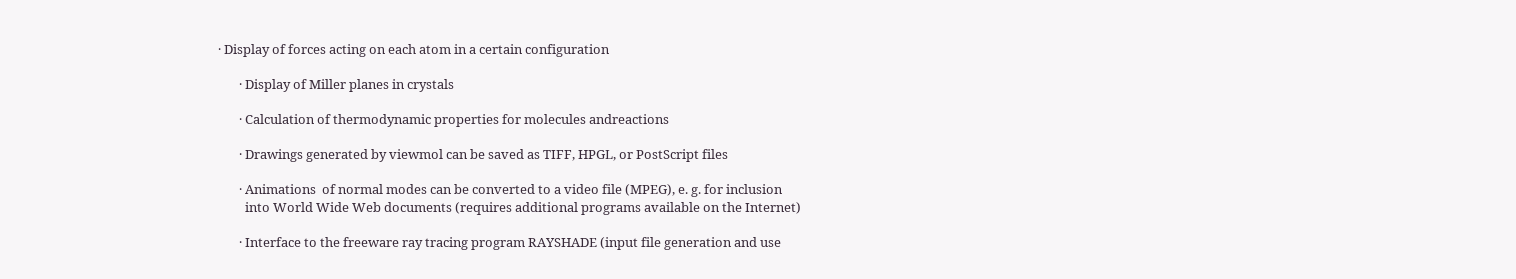· Display of forces acting on each atom in a certain configuration

       · Display of Miller planes in crystals

       · Calculation of thermodynamic properties for molecules andreactions

       · Drawings generated by viewmol can be saved as TIFF, HPGL, or PostScript files

       · Animations  of normal modes can be converted to a video file (MPEG), e. g. for inclusion
         into World Wide Web documents (requires additional programs available on the Internet)

       · Interface to the freeware ray tracing program RAYSHADE (input file generation and use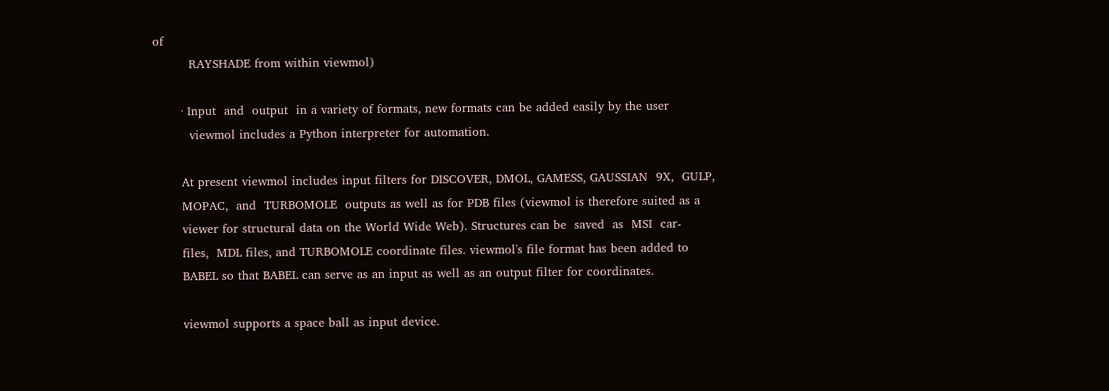of
         RAYSHADE from within viewmol)

       · Input  and  output  in a variety of formats, new formats can be added easily by the user
         viewmol includes a Python interpreter for automation.

       At present viewmol includes input filters for DISCOVER, DMOL, GAMESS, GAUSSIAN  9X,  GULP,
       MOPAC,  and  TURBOMOLE  outputs as well as for PDB files (viewmol is therefore suited as a
       viewer for structural data on the World Wide Web). Structures can be  saved  as  MSI  car-
       files,  MDL files, and TURBOMOLE coordinate files. viewmol's file format has been added to
       BABEL so that BABEL can serve as an input as well as an output filter for coordinates.

       viewmol supports a space ball as input device.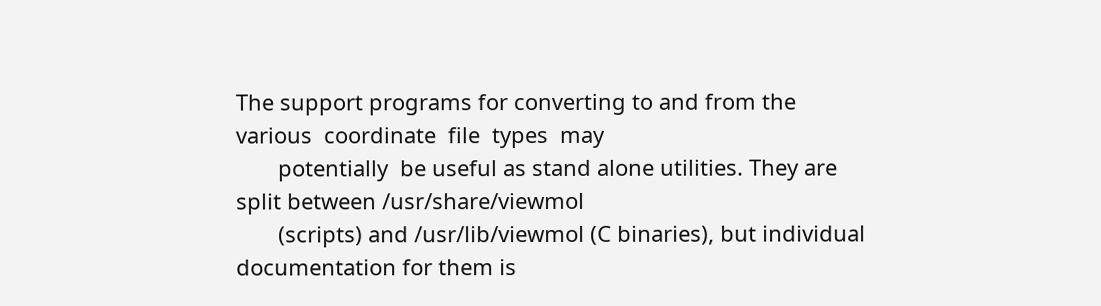The support programs for converting to and from the  various  coordinate  file  types  may
       potentially  be useful as stand alone utilities. They are split between /usr/share/viewmol
       (scripts) and /usr/lib/viewmol (C binaries), but individual documentation for them is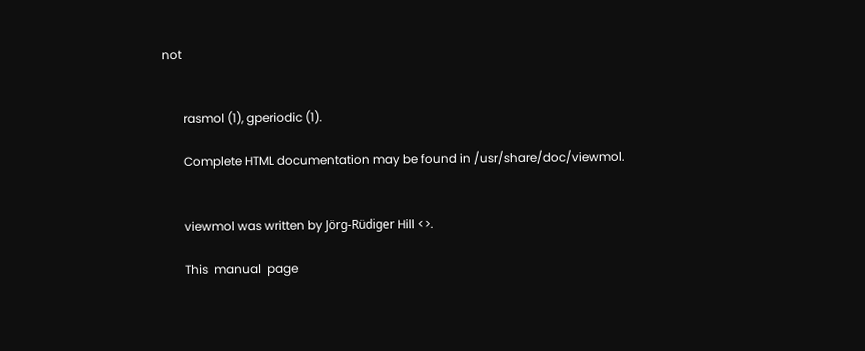not


       rasmol (1), gperiodic (1).

       Complete HTML documentation may be found in /usr/share/doc/viewmol.


       viewmol was written by Jörg-Rüdiger Hill <>.

       This  manual  page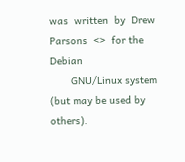was  written  by  Drew  Parsons  <>  for the Debian
       GNU/Linux system (but may be used by others).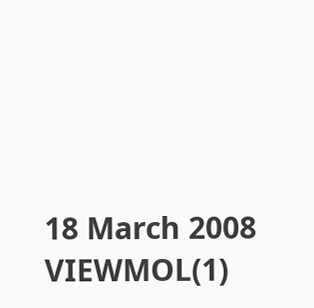18 March 2008                                VIEWMOL(1)